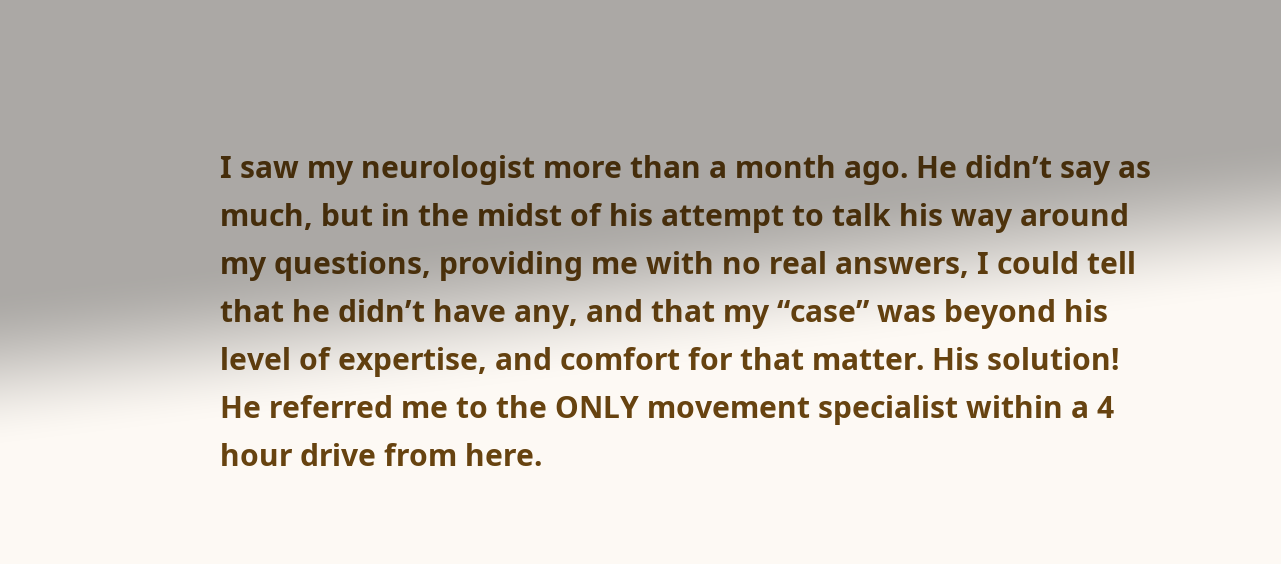I saw my neurologist more than a month ago. He didn’t say as much, but in the midst of his attempt to talk his way around my questions, providing me with no real answers, I could tell that he didn’t have any, and that my “case” was beyond his level of expertise, and comfort for that matter. His solution! He referred me to the ONLY movement specialist within a 4 hour drive from here.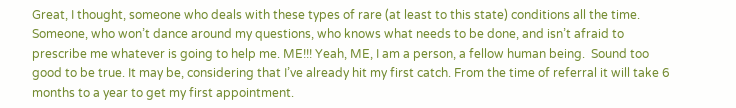Great, I thought, someone who deals with these types of rare (at least to this state) conditions all the time. Someone, who won’t dance around my questions, who knows what needs to be done, and isn’t afraid to prescribe me whatever is going to help me. ME!!! Yeah, ME, I am a person, a fellow human being.  Sound too good to be true. It may be, considering that I’ve already hit my first catch. From the time of referral it will take 6 months to a year to get my first appointment.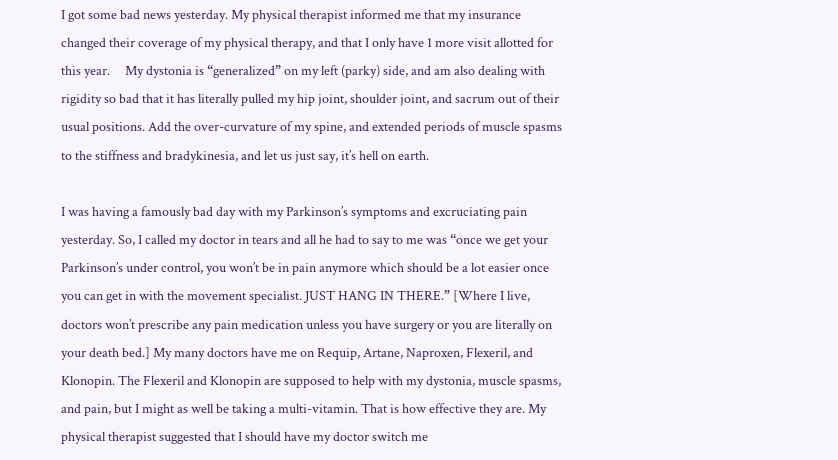I got some bad news yesterday. My physical therapist informed me that my insurance changed their coverage of my physical therapy, and that I only have 1 more visit allotted for this year.     My dystonia is “generalized” on my left (parky) side, and am also dealing with rigidity so bad that it has literally pulled my hip joint, shoulder joint, and sacrum out of their usual positions. Add the over-curvature of my spine, and extended periods of muscle spasms to the stiffness and bradykinesia, and let us just say, it’s hell on earth.

I was having a famously bad day with my Parkinson’s symptoms and excruciating pain yesterday. So, I called my doctor in tears and all he had to say to me was “once we get your Parkinson’s under control, you won’t be in pain anymore which should be a lot easier once you can get in with the movement specialist. JUST HANG IN THERE.” [Where I live, doctors won’t prescribe any pain medication unless you have surgery or you are literally on your death bed.] My many doctors have me on Requip, Artane, Naproxen, Flexeril, and Klonopin. The Flexeril and Klonopin are supposed to help with my dystonia, muscle spasms, and pain, but I might as well be taking a multi-vitamin. That is how effective they are. My physical therapist suggested that I should have my doctor switch me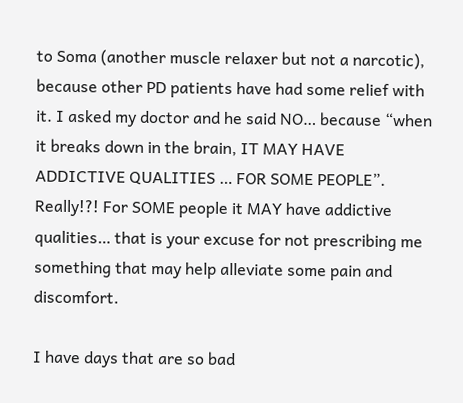to Soma (another muscle relaxer but not a narcotic), because other PD patients have had some relief with it. I asked my doctor and he said NO… because “when it breaks down in the brain, IT MAY HAVE ADDICTIVE QUALITIES … FOR SOME PEOPLE”. Really!?! For SOME people it MAY have addictive qualities… that is your excuse for not prescribing me something that may help alleviate some pain and discomfort.

I have days that are so bad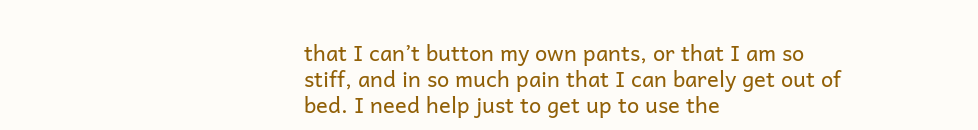that I can’t button my own pants, or that I am so stiff, and in so much pain that I can barely get out of bed. I need help just to get up to use the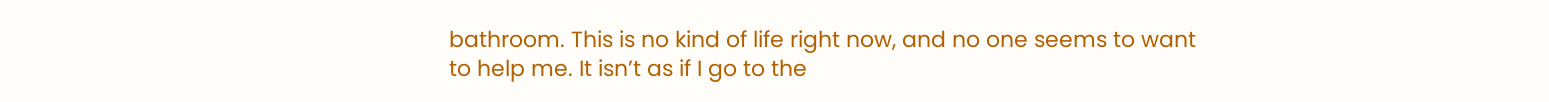bathroom. This is no kind of life right now, and no one seems to want to help me. It isn’t as if I go to the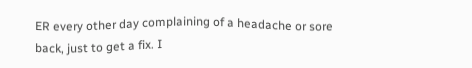ER every other day complaining of a headache or sore back, just to get a fix. I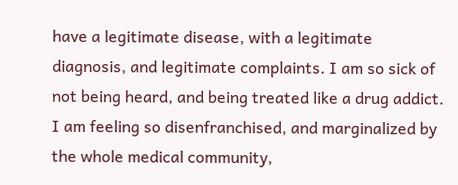have a legitimate disease, with a legitimate diagnosis, and legitimate complaints. I am so sick of not being heard, and being treated like a drug addict. I am feeling so disenfranchised, and marginalized by the whole medical community,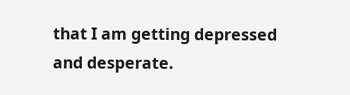that I am getting depressed and desperate.